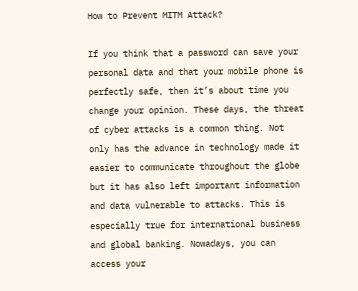How to Prevent MITM Attack?

If you think that a password can save your personal data and that your mobile phone is perfectly safe, then it’s about time you change your opinion. These days, the threat of cyber attacks is a common thing. Not only has the advance in technology made it easier to communicate throughout the globe but it has also left important information and data vulnerable to attacks. This is especially true for international business and global banking. Nowadays, you can access your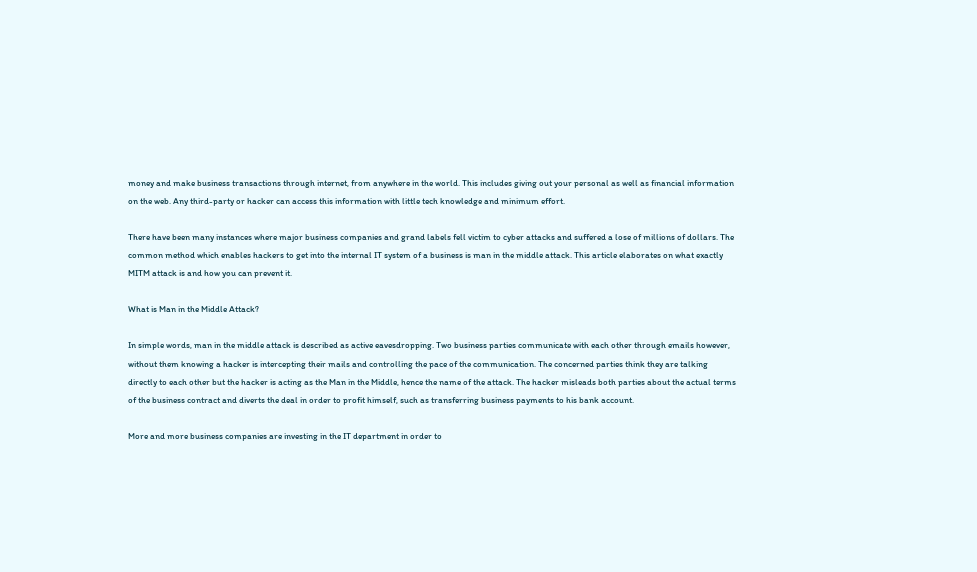money and make business transactions through internet, from anywhere in the world. This includes giving out your personal as well as financial information on the web. Any third-party or hacker can access this information with little tech knowledge and minimum effort.

There have been many instances where major business companies and grand labels fell victim to cyber attacks and suffered a lose of millions of dollars. The common method which enables hackers to get into the internal IT system of a business is man in the middle attack. This article elaborates on what exactly MITM attack is and how you can prevent it.

What is Man in the Middle Attack?

In simple words, man in the middle attack is described as active eavesdropping. Two business parties communicate with each other through emails however, without them knowing a hacker is intercepting their mails and controlling the pace of the communication. The concerned parties think they are talking directly to each other but the hacker is acting as the Man in the Middle, hence the name of the attack. The hacker misleads both parties about the actual terms of the business contract and diverts the deal in order to profit himself, such as transferring business payments to his bank account.

More and more business companies are investing in the IT department in order to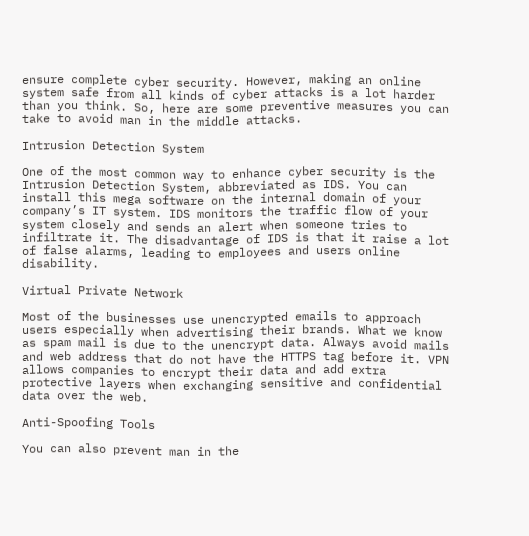ensure complete cyber security. However, making an online system safe from all kinds of cyber attacks is a lot harder than you think. So, here are some preventive measures you can take to avoid man in the middle attacks.

Intrusion Detection System

One of the most common way to enhance cyber security is the Intrusion Detection System, abbreviated as IDS. You can install this mega software on the internal domain of your company’s IT system. IDS monitors the traffic flow of your system closely and sends an alert when someone tries to infiltrate it. The disadvantage of IDS is that it raise a lot of false alarms, leading to employees and users online disability.

Virtual Private Network

Most of the businesses use unencrypted emails to approach users especially when advertising their brands. What we know as spam mail is due to the unencrypt data. Always avoid mails and web address that do not have the HTTPS tag before it. VPN allows companies to encrypt their data and add extra protective layers when exchanging sensitive and confidential data over the web.

Anti-Spoofing Tools

You can also prevent man in the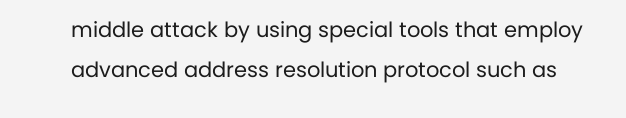middle attack by using special tools that employ advanced address resolution protocol such as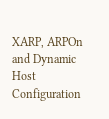XARP, ARPOn and Dynamic Host Configuration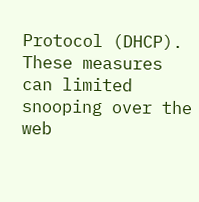Protocol (DHCP). These measures can limited snooping over the web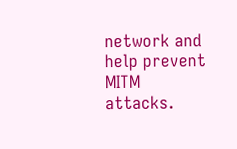network and help prevent MITM attacks.